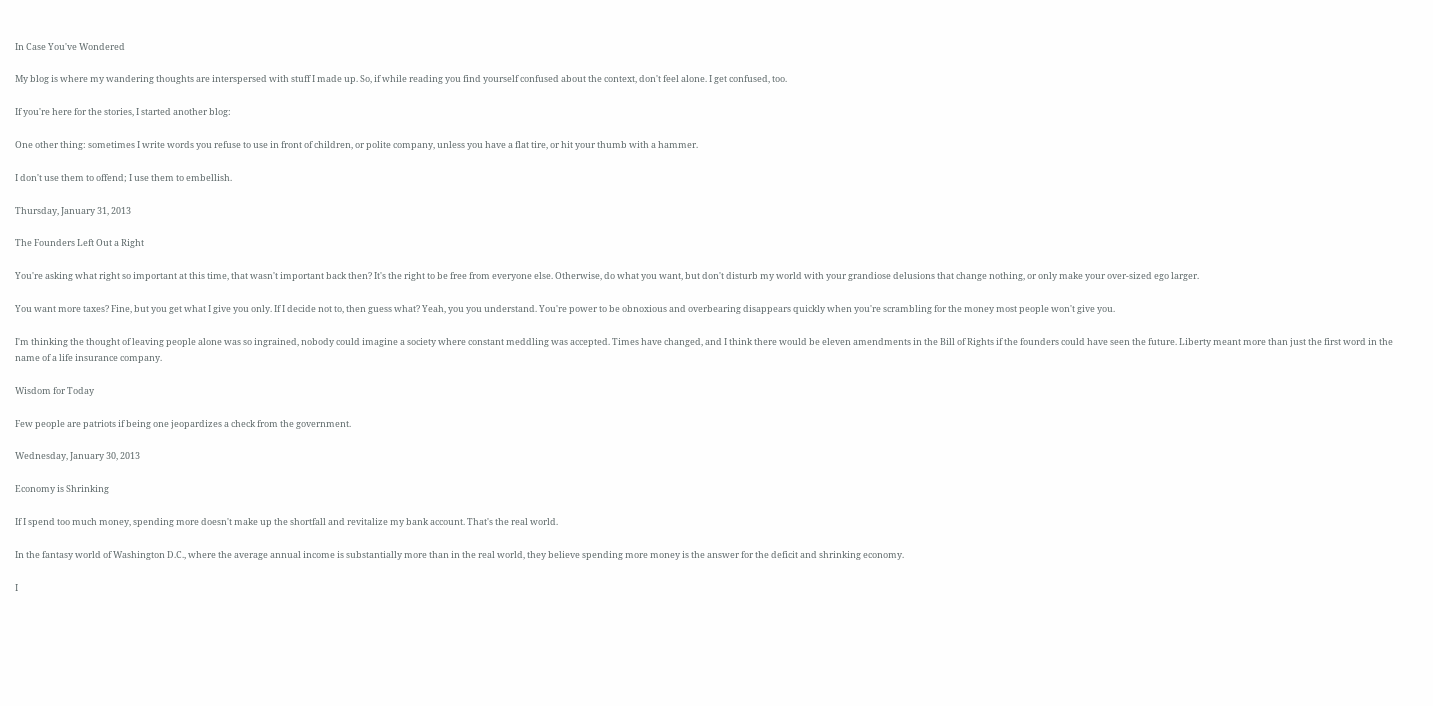In Case You've Wondered

My blog is where my wandering thoughts are interspersed with stuff I made up. So, if while reading you find yourself confused about the context, don't feel alone. I get confused, too.

If you're here for the stories, I started another blog:

One other thing: sometimes I write words you refuse to use in front of children, or polite company, unless you have a flat tire, or hit your thumb with a hammer.

I don't use them to offend; I use them to embellish.

Thursday, January 31, 2013

The Founders Left Out a Right

You're asking what right so important at this time, that wasn't important back then? It's the right to be free from everyone else. Otherwise, do what you want, but don't disturb my world with your grandiose delusions that change nothing, or only make your over-sized ego larger.

You want more taxes? Fine, but you get what I give you only. If I decide not to, then guess what? Yeah, you you understand. You're power to be obnoxious and overbearing disappears quickly when you're scrambling for the money most people won't give you.

I'm thinking the thought of leaving people alone was so ingrained, nobody could imagine a society where constant meddling was accepted. Times have changed, and I think there would be eleven amendments in the Bill of Rights if the founders could have seen the future. Liberty meant more than just the first word in the name of a life insurance company.

Wisdom for Today

Few people are patriots if being one jeopardizes a check from the government.

Wednesday, January 30, 2013

Economy is Shrinking

If I spend too much money, spending more doesn't make up the shortfall and revitalize my bank account. That's the real world.

In the fantasy world of Washington D.C., where the average annual income is substantially more than in the real world, they believe spending more money is the answer for the deficit and shrinking economy.

I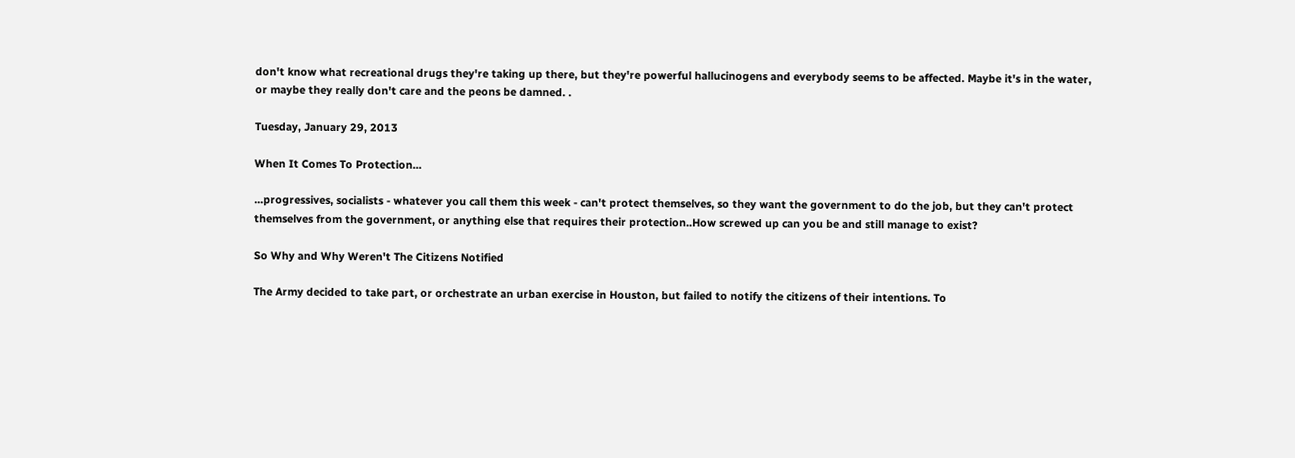don't know what recreational drugs they're taking up there, but they're powerful hallucinogens and everybody seems to be affected. Maybe it's in the water, or maybe they really don't care and the peons be damned. .

Tuesday, January 29, 2013

When It Comes To Protection...

...progressives, socialists - whatever you call them this week - can't protect themselves, so they want the government to do the job, but they can't protect themselves from the government, or anything else that requires their protection..How screwed up can you be and still manage to exist?

So Why and Why Weren't The Citizens Notified

The Army decided to take part, or orchestrate an urban exercise in Houston, but failed to notify the citizens of their intentions. To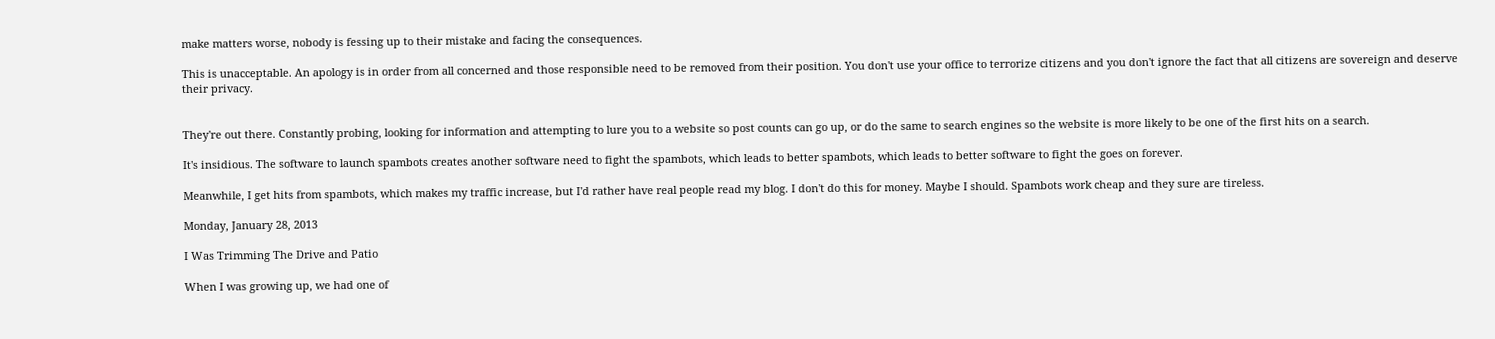make matters worse, nobody is fessing up to their mistake and facing the consequences.

This is unacceptable. An apology is in order from all concerned and those responsible need to be removed from their position. You don't use your office to terrorize citizens and you don't ignore the fact that all citizens are sovereign and deserve their privacy.


They're out there. Constantly probing, looking for information and attempting to lure you to a website so post counts can go up, or do the same to search engines so the website is more likely to be one of the first hits on a search.

It's insidious. The software to launch spambots creates another software need to fight the spambots, which leads to better spambots, which leads to better software to fight the goes on forever.

Meanwhile, I get hits from spambots, which makes my traffic increase, but I'd rather have real people read my blog. I don't do this for money. Maybe I should. Spambots work cheap and they sure are tireless.

Monday, January 28, 2013

I Was Trimming The Drive and Patio

When I was growing up, we had one of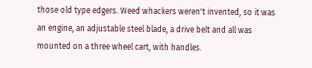those old type edgers. Weed whackers weren't invented, so it was an engine, an adjustable steel blade, a drive belt and all was mounted on a three wheel cart, with handles.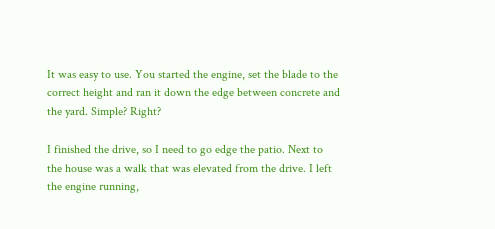It was easy to use. You started the engine, set the blade to the correct height and ran it down the edge between concrete and the yard. Simple? Right?

I finished the drive, so I need to go edge the patio. Next to the house was a walk that was elevated from the drive. I left the engine running,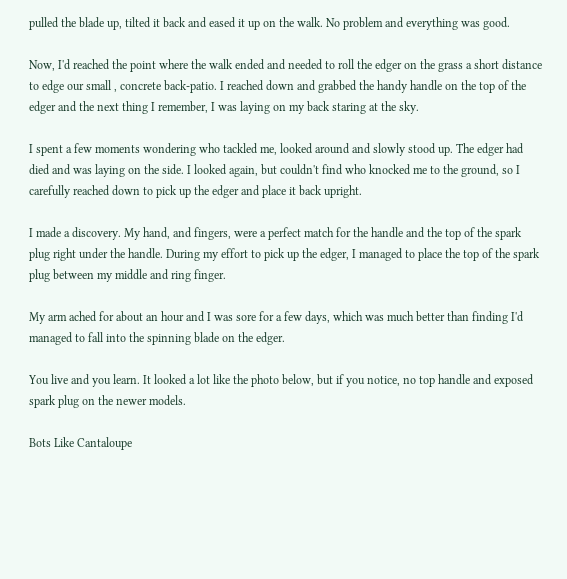pulled the blade up, tilted it back and eased it up on the walk. No problem and everything was good.

Now, I'd reached the point where the walk ended and needed to roll the edger on the grass a short distance to edge our small , concrete back-patio. I reached down and grabbed the handy handle on the top of the edger and the next thing I remember, I was laying on my back staring at the sky.

I spent a few moments wondering who tackled me, looked around and slowly stood up. The edger had died and was laying on the side. I looked again, but couldn't find who knocked me to the ground, so I carefully reached down to pick up the edger and place it back upright.

I made a discovery. My hand, and fingers, were a perfect match for the handle and the top of the spark plug right under the handle. During my effort to pick up the edger, I managed to place the top of the spark plug between my middle and ring finger.

My arm ached for about an hour and I was sore for a few days, which was much better than finding I'd managed to fall into the spinning blade on the edger.

You live and you learn. It looked a lot like the photo below, but if you notice, no top handle and exposed spark plug on the newer models.

Bots Like Cantaloupe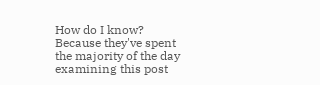How do I know? Because they've spent the majority of the day examining this post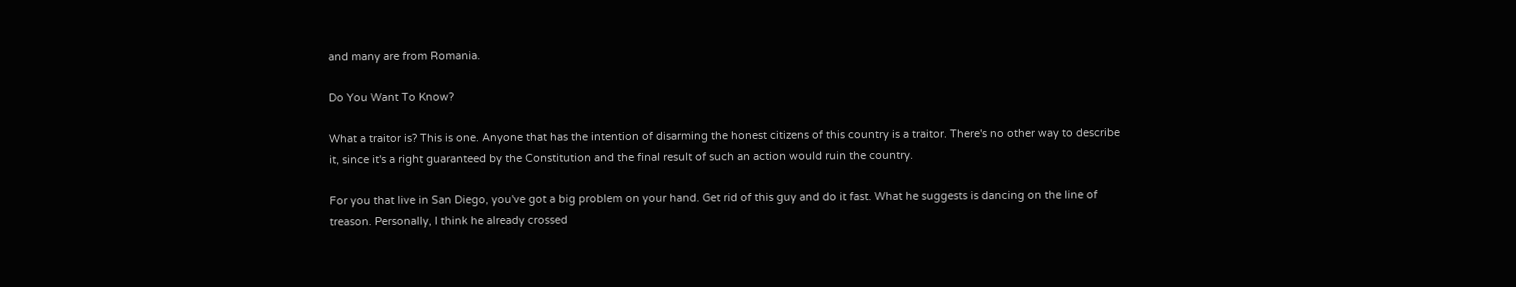and many are from Romania.

Do You Want To Know?

What a traitor is? This is one. Anyone that has the intention of disarming the honest citizens of this country is a traitor. There's no other way to describe it, since it's a right guaranteed by the Constitution and the final result of such an action would ruin the country.

For you that live in San Diego, you've got a big problem on your hand. Get rid of this guy and do it fast. What he suggests is dancing on the line of treason. Personally, I think he already crossed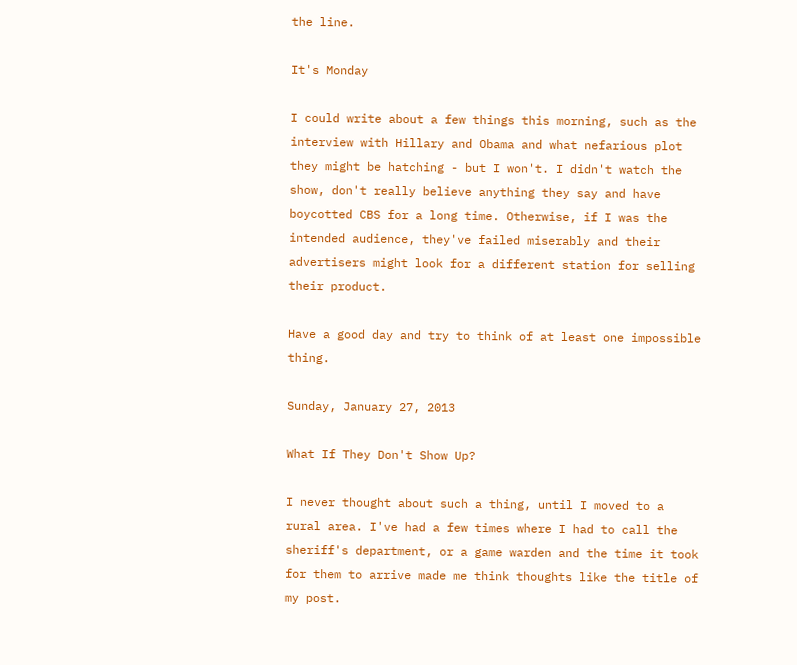the line.

It's Monday

I could write about a few things this morning, such as the interview with Hillary and Obama and what nefarious plot they might be hatching - but I won't. I didn't watch the show, don't really believe anything they say and have boycotted CBS for a long time. Otherwise, if I was the intended audience, they've failed miserably and their advertisers might look for a different station for selling their product.

Have a good day and try to think of at least one impossible thing.

Sunday, January 27, 2013

What If They Don't Show Up?

I never thought about such a thing, until I moved to a rural area. I've had a few times where I had to call the sheriff's department, or a game warden and the time it took for them to arrive made me think thoughts like the title of my post.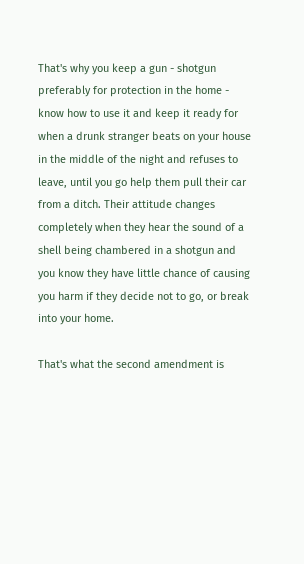That's why you keep a gun - shotgun preferably for protection in the home - know how to use it and keep it ready for when a drunk stranger beats on your house in the middle of the night and refuses to leave, until you go help them pull their car from a ditch. Their attitude changes completely when they hear the sound of a shell being chambered in a shotgun and you know they have little chance of causing you harm if they decide not to go, or break into your home.

That's what the second amendment is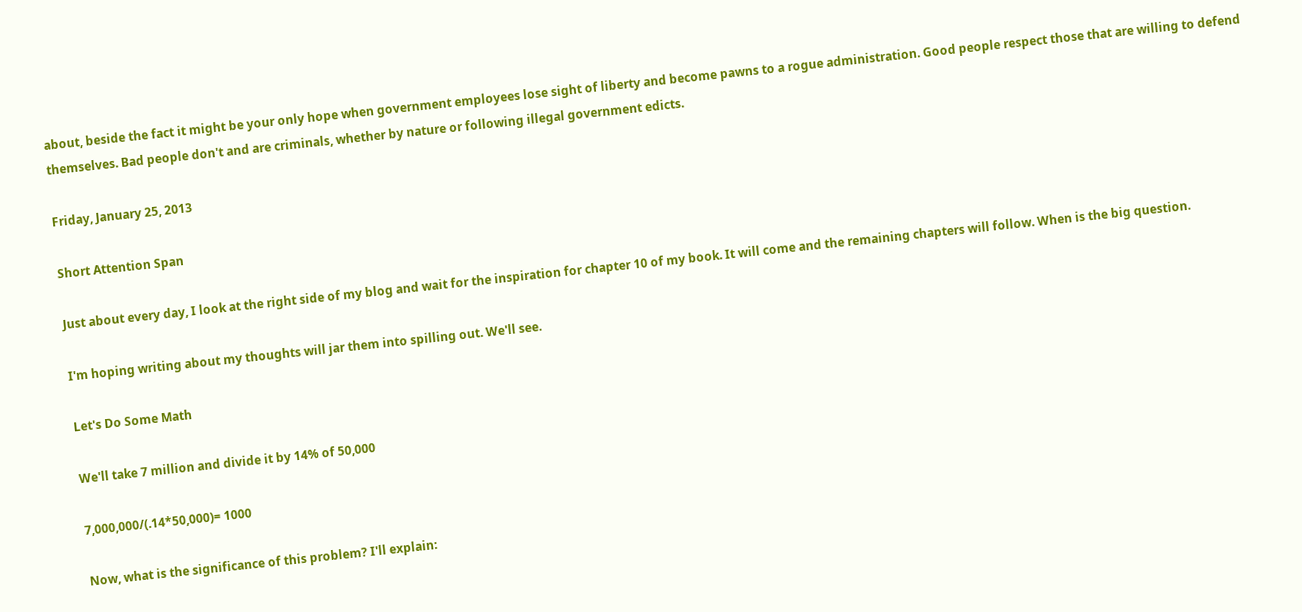about, beside the fact it might be your only hope when government employees lose sight of liberty and become pawns to a rogue administration. Good people respect those that are willing to defend themselves. Bad people don't and are criminals, whether by nature or following illegal government edicts.

Friday, January 25, 2013

Short Attention Span

Just about every day, I look at the right side of my blog and wait for the inspiration for chapter 10 of my book. It will come and the remaining chapters will follow. When is the big question.

I'm hoping writing about my thoughts will jar them into spilling out. We'll see.

Let's Do Some Math

We'll take 7 million and divide it by 14% of 50,000

7,000,000/(.14*50,000)= 1000

Now, what is the significance of this problem? I'll explain: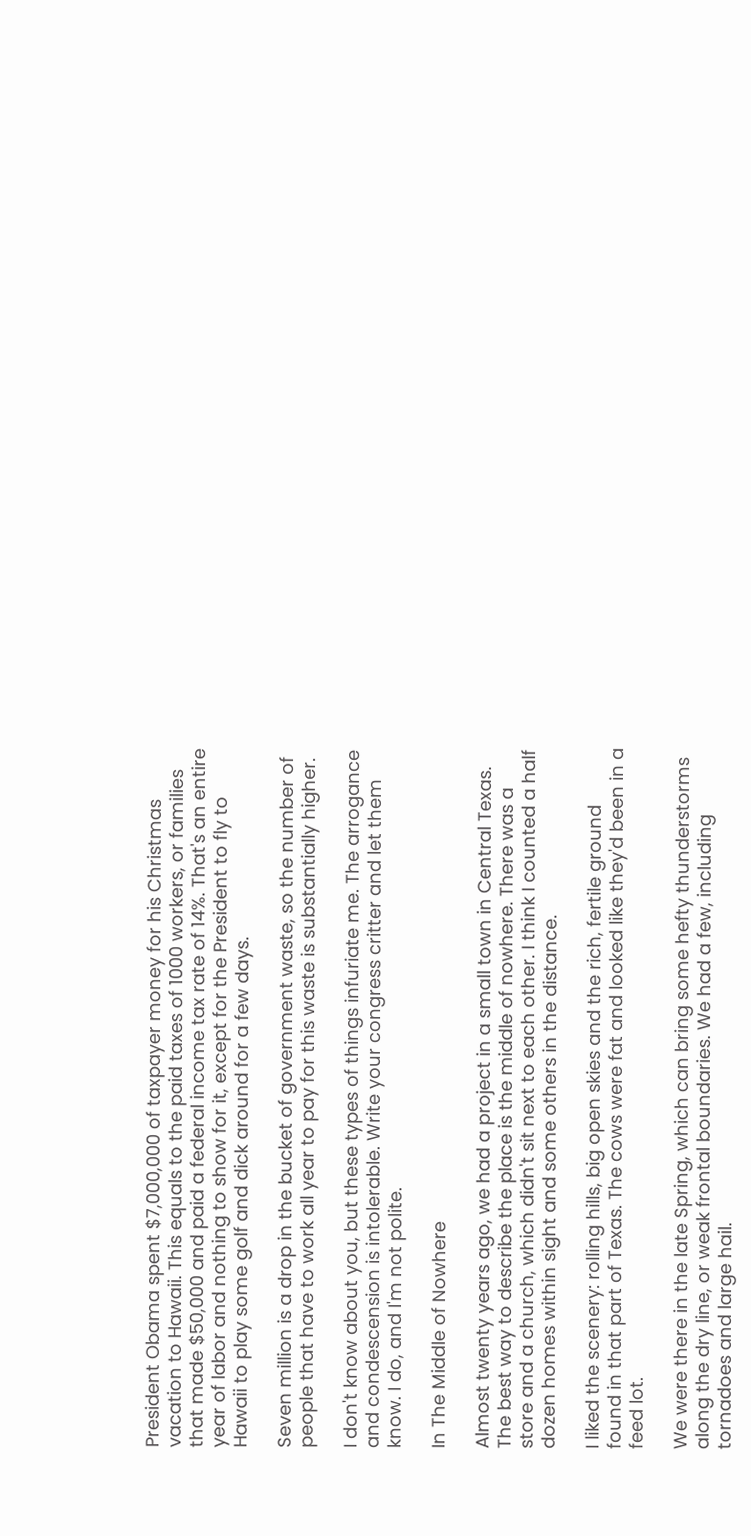President Obama spent $7,000,000 of taxpayer money for his Christmas vacation to Hawaii. This equals to the paid taxes of 1000 workers, or families that made $50,000 and paid a federal income tax rate of 14%. That's an entire year of labor and nothing to show for it, except for the President to fly to Hawaii to play some golf and dick around for a few days.

Seven million is a drop in the bucket of government waste, so the number of people that have to work all year to pay for this waste is substantially higher.

I don't know about you, but these types of things infuriate me. The arrogance and condescension is intolerable. Write your congress critter and let them know. I do, and I'm not polite.

In The Middle of Nowhere

Almost twenty years ago, we had a project in a small town in Central Texas. The best way to describe the place is the middle of nowhere. There was a store and a church, which didn't sit next to each other. I think I counted a half dozen homes within sight and some others in the distance.

I liked the scenery: rolling hills, big open skies and the rich, fertile ground found in that part of Texas. The cows were fat and looked like they'd been in a feed lot.

We were there in the late Spring, which can bring some hefty thunderstorms along the dry line, or weak frontal boundaries. We had a few, including tornadoes and large hail.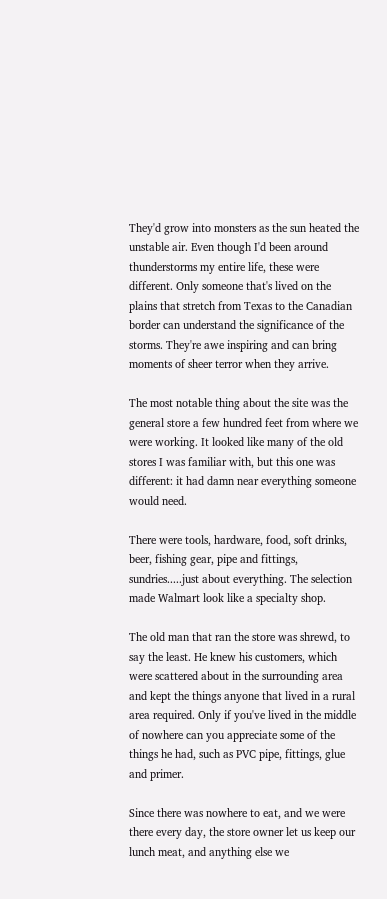They'd grow into monsters as the sun heated the unstable air. Even though I'd been around thunderstorms my entire life, these were different. Only someone that's lived on the plains that stretch from Texas to the Canadian border can understand the significance of the storms. They're awe inspiring and can bring moments of sheer terror when they arrive.

The most notable thing about the site was the general store a few hundred feet from where we were working. It looked like many of the old stores I was familiar with, but this one was different: it had damn near everything someone would need.

There were tools, hardware, food, soft drinks, beer, fishing gear, pipe and fittings, sundries.....just about everything. The selection made Walmart look like a specialty shop.

The old man that ran the store was shrewd, to say the least. He knew his customers, which were scattered about in the surrounding area and kept the things anyone that lived in a rural area required. Only if you've lived in the middle of nowhere can you appreciate some of the things he had, such as PVC pipe, fittings, glue and primer.

Since there was nowhere to eat, and we were there every day, the store owner let us keep our lunch meat, and anything else we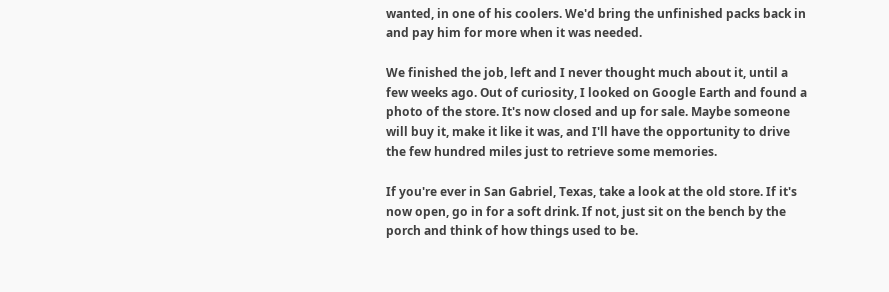wanted, in one of his coolers. We'd bring the unfinished packs back in and pay him for more when it was needed.

We finished the job, left and I never thought much about it, until a few weeks ago. Out of curiosity, I looked on Google Earth and found a photo of the store. It's now closed and up for sale. Maybe someone will buy it, make it like it was, and I'll have the opportunity to drive the few hundred miles just to retrieve some memories.

If you're ever in San Gabriel, Texas, take a look at the old store. If it's now open, go in for a soft drink. If not, just sit on the bench by the porch and think of how things used to be.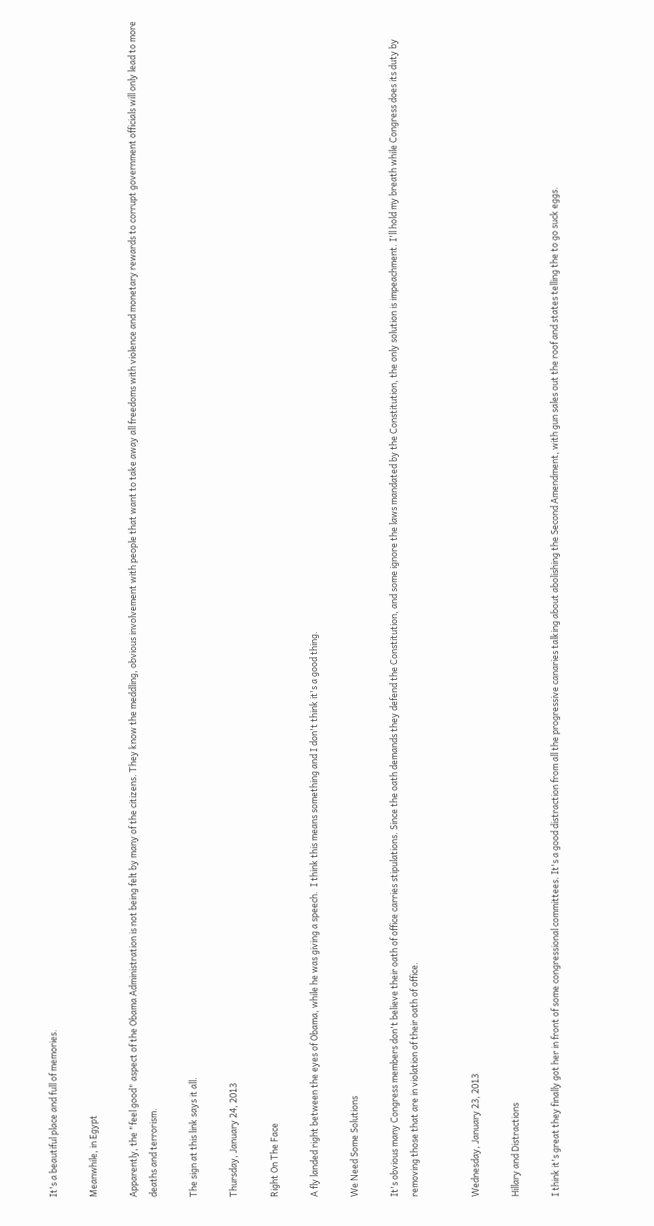It's a beautiful place and full of memories.

Meanwhile, in Egypt

Apparently, the "feel good" aspect of the Obama Administration is not being felt by many of the citizens. They know the meddling, obvious involvement with people that want to take away all freedoms with violence and monetary rewards to corrupt government officials will only lead to more deaths and terrorism.

The sign at this link says it all.

Thursday, January 24, 2013

Right On The Face

A fly landed right between the eyes of Obama, while he was giving a speech.  I think this means something and I don't think it's a good thing.

We Need Some Solutions

It's obvious many Congress members don't believe their oath of office carries stipulations. Since the oath demands they defend the Constitution, and some ignore the laws mandated by the Constitution, the only solution is impeachment. I'll hold my breath while Congress does its duty by removing those that are in violation of their oath of office.


Wednesday, January 23, 2013

Hillary and Distractions

I think it's great they finally got her in front of some congressional committees. It's a good distraction from all the progressive canaries talking about abolishing the Second Amendment, with gun sales out the roof and states telling the to go suck eggs.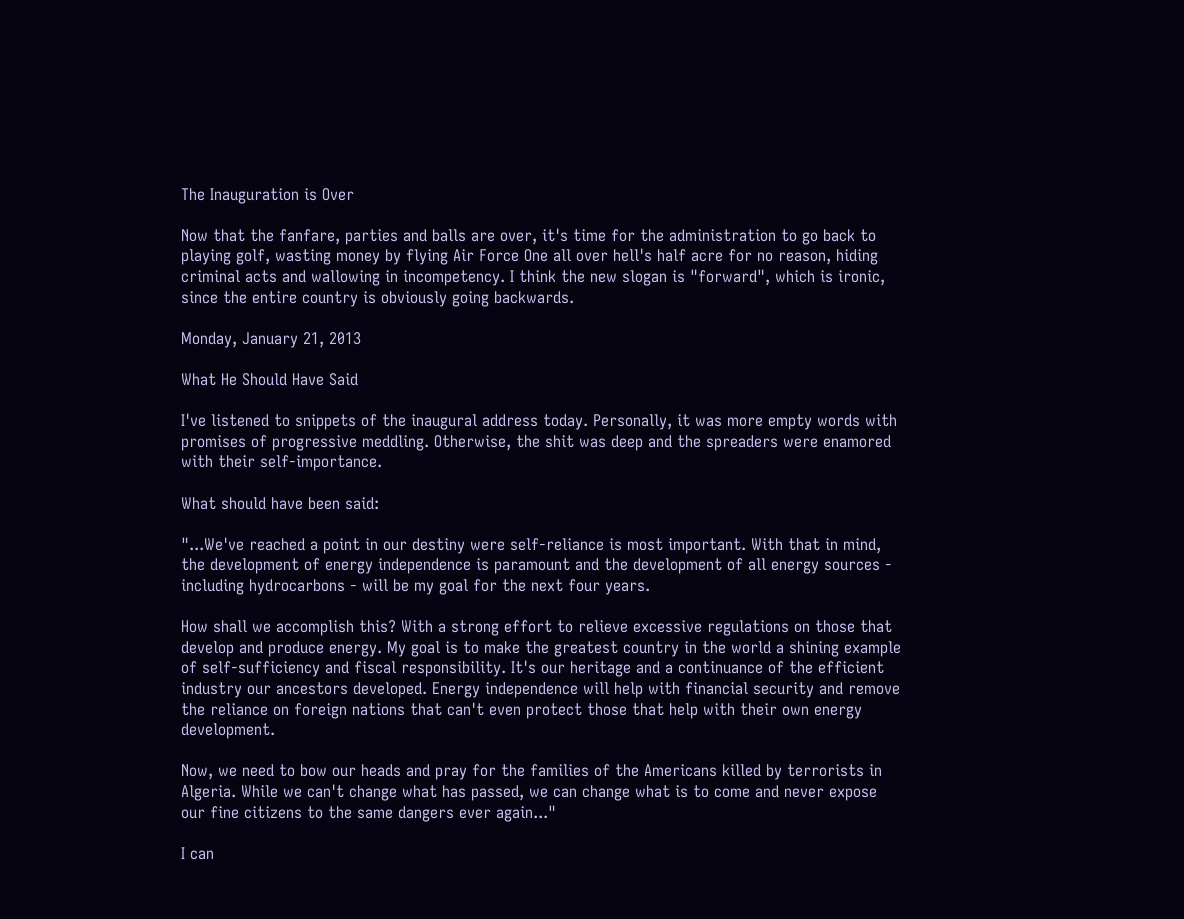The Inauguration is Over

Now that the fanfare, parties and balls are over, it's time for the administration to go back to playing golf, wasting money by flying Air Force One all over hell's half acre for no reason, hiding criminal acts and wallowing in incompetency. I think the new slogan is "forward", which is ironic, since the entire country is obviously going backwards.

Monday, January 21, 2013

What He Should Have Said

I've listened to snippets of the inaugural address today. Personally, it was more empty words with promises of progressive meddling. Otherwise, the shit was deep and the spreaders were enamored with their self-importance.

What should have been said:

"...We've reached a point in our destiny were self-reliance is most important. With that in mind, the development of energy independence is paramount and the development of all energy sources - including hydrocarbons - will be my goal for the next four years.

How shall we accomplish this? With a strong effort to relieve excessive regulations on those that develop and produce energy. My goal is to make the greatest country in the world a shining example of self-sufficiency and fiscal responsibility. It's our heritage and a continuance of the efficient industry our ancestors developed. Energy independence will help with financial security and remove the reliance on foreign nations that can't even protect those that help with their own energy development.

Now, we need to bow our heads and pray for the families of the Americans killed by terrorists in Algeria. While we can't change what has passed, we can change what is to come and never expose our fine citizens to the same dangers ever again..."

I can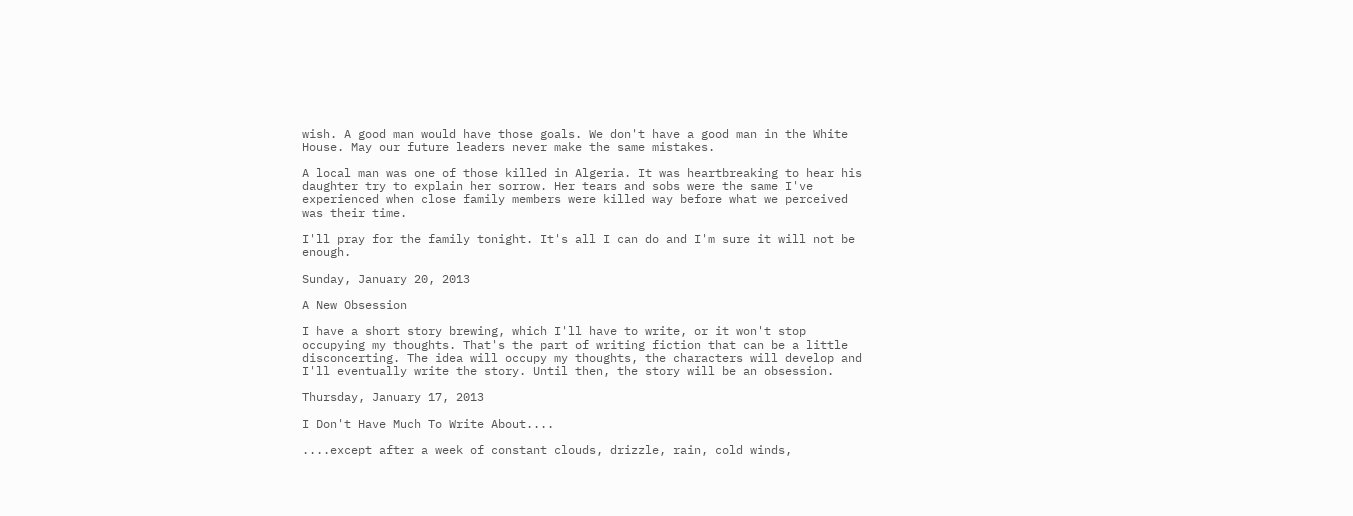wish. A good man would have those goals. We don't have a good man in the White House. May our future leaders never make the same mistakes.

A local man was one of those killed in Algeria. It was heartbreaking to hear his daughter try to explain her sorrow. Her tears and sobs were the same I've experienced when close family members were killed way before what we perceived was their time.

I'll pray for the family tonight. It's all I can do and I'm sure it will not be enough.

Sunday, January 20, 2013

A New Obsession

I have a short story brewing, which I'll have to write, or it won't stop occupying my thoughts. That's the part of writing fiction that can be a little disconcerting. The idea will occupy my thoughts, the characters will develop and I'll eventually write the story. Until then, the story will be an obsession.

Thursday, January 17, 2013

I Don't Have Much To Write About....

....except after a week of constant clouds, drizzle, rain, cold winds,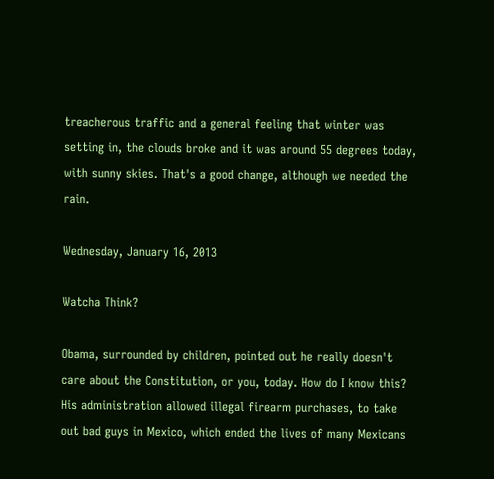treacherous traffic and a general feeling that winter was setting in, the clouds broke and it was around 55 degrees today, with sunny skies. That's a good change, although we needed the rain.

Wednesday, January 16, 2013

Watcha Think?

Obama, surrounded by children, pointed out he really doesn't care about the Constitution, or you, today. How do I know this? His administration allowed illegal firearm purchases, to take out bad guys in Mexico, which ended the lives of many Mexicans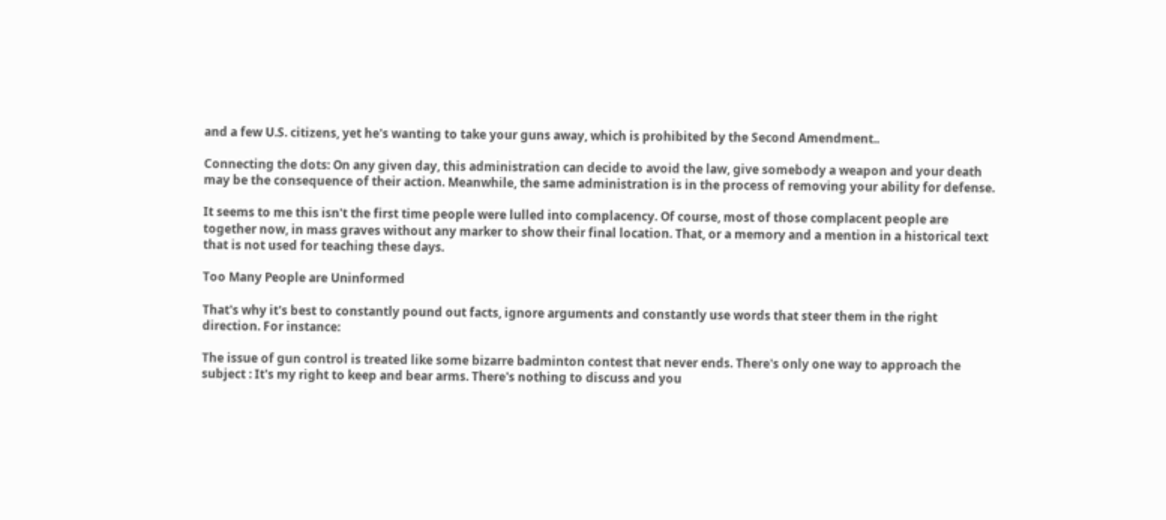and a few U.S. citizens, yet he's wanting to take your guns away, which is prohibited by the Second Amendment..

Connecting the dots: On any given day, this administration can decide to avoid the law, give somebody a weapon and your death may be the consequence of their action. Meanwhile, the same administration is in the process of removing your ability for defense.

It seems to me this isn't the first time people were lulled into complacency. Of course, most of those complacent people are together now, in mass graves without any marker to show their final location. That, or a memory and a mention in a historical text that is not used for teaching these days.

Too Many People are Uninformed

That's why it's best to constantly pound out facts, ignore arguments and constantly use words that steer them in the right direction. For instance:

The issue of gun control is treated like some bizarre badminton contest that never ends. There's only one way to approach the subject : It's my right to keep and bear arms. There's nothing to discuss and you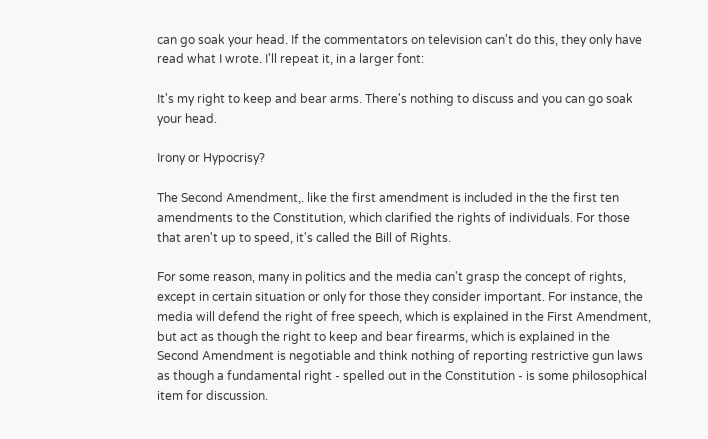can go soak your head. If the commentators on television can't do this, they only have read what I wrote. I'll repeat it, in a larger font:

It's my right to keep and bear arms. There's nothing to discuss and you can go soak your head.

Irony or Hypocrisy?

The Second Amendment,. like the first amendment is included in the the first ten amendments to the Constitution, which clarified the rights of individuals. For those that aren't up to speed, it's called the Bill of Rights.

For some reason, many in politics and the media can't grasp the concept of rights, except in certain situation or only for those they consider important. For instance, the media will defend the right of free speech, which is explained in the First Amendment, but act as though the right to keep and bear firearms, which is explained in the Second Amendment is negotiable and think nothing of reporting restrictive gun laws as though a fundamental right - spelled out in the Constitution - is some philosophical item for discussion.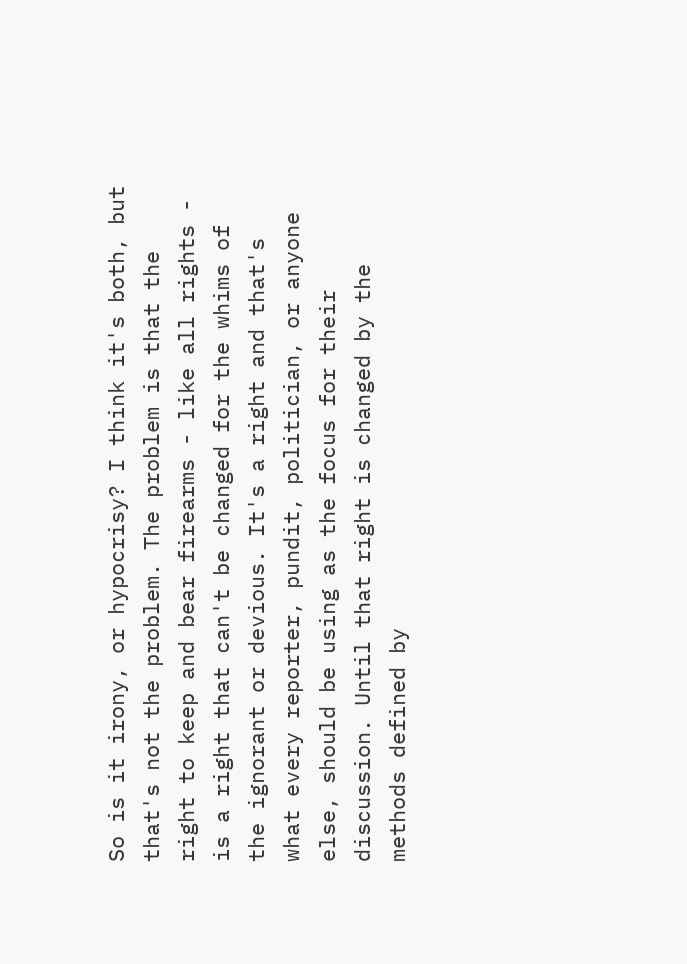So is it irony, or hypocrisy? I think it's both, but that's not the problem. The problem is that the right to keep and bear firearms - like all rights - is a right that can't be changed for the whims of the ignorant or devious. It's a right and that's what every reporter, pundit, politician, or anyone else, should be using as the focus for their discussion. Until that right is changed by the methods defined by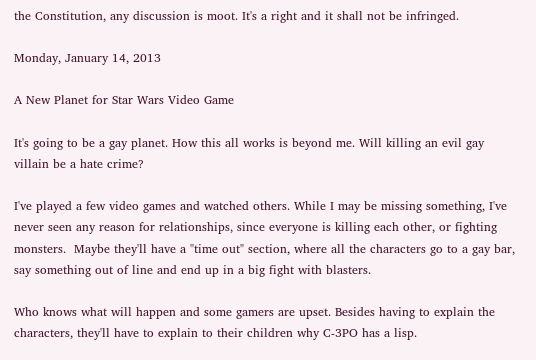the Constitution, any discussion is moot. It's a right and it shall not be infringed.

Monday, January 14, 2013

A New Planet for Star Wars Video Game

It's going to be a gay planet. How this all works is beyond me. Will killing an evil gay villain be a hate crime?

I've played a few video games and watched others. While I may be missing something, I've never seen any reason for relationships, since everyone is killing each other, or fighting monsters.  Maybe they'll have a "time out" section, where all the characters go to a gay bar, say something out of line and end up in a big fight with blasters.

Who knows what will happen and some gamers are upset. Besides having to explain the characters, they'll have to explain to their children why C-3PO has a lisp.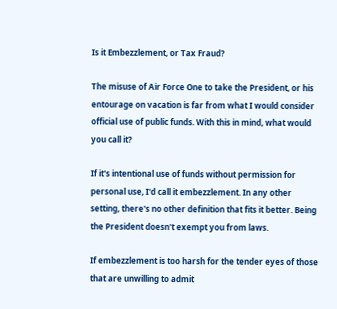Is it Embezzlement, or Tax Fraud?

The misuse of Air Force One to take the President, or his entourage on vacation is far from what I would consider official use of public funds. With this in mind, what would you call it?

If it's intentional use of funds without permission for personal use, I'd call it embezzlement. In any other setting, there's no other definition that fits it better. Being the President doesn't exempt you from laws.

If embezzlement is too harsh for the tender eyes of those that are unwilling to admit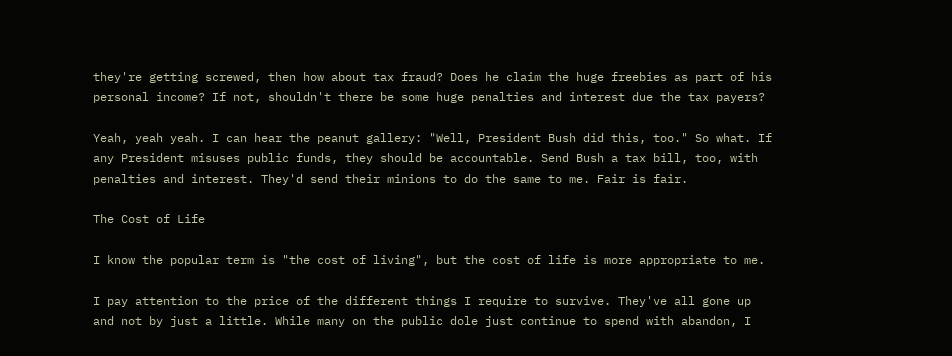they're getting screwed, then how about tax fraud? Does he claim the huge freebies as part of his personal income? If not, shouldn't there be some huge penalties and interest due the tax payers?

Yeah, yeah yeah. I can hear the peanut gallery: "Well, President Bush did this, too." So what. If any President misuses public funds, they should be accountable. Send Bush a tax bill, too, with penalties and interest. They'd send their minions to do the same to me. Fair is fair.

The Cost of Life

I know the popular term is "the cost of living", but the cost of life is more appropriate to me.

I pay attention to the price of the different things I require to survive. They've all gone up and not by just a little. While many on the public dole just continue to spend with abandon, I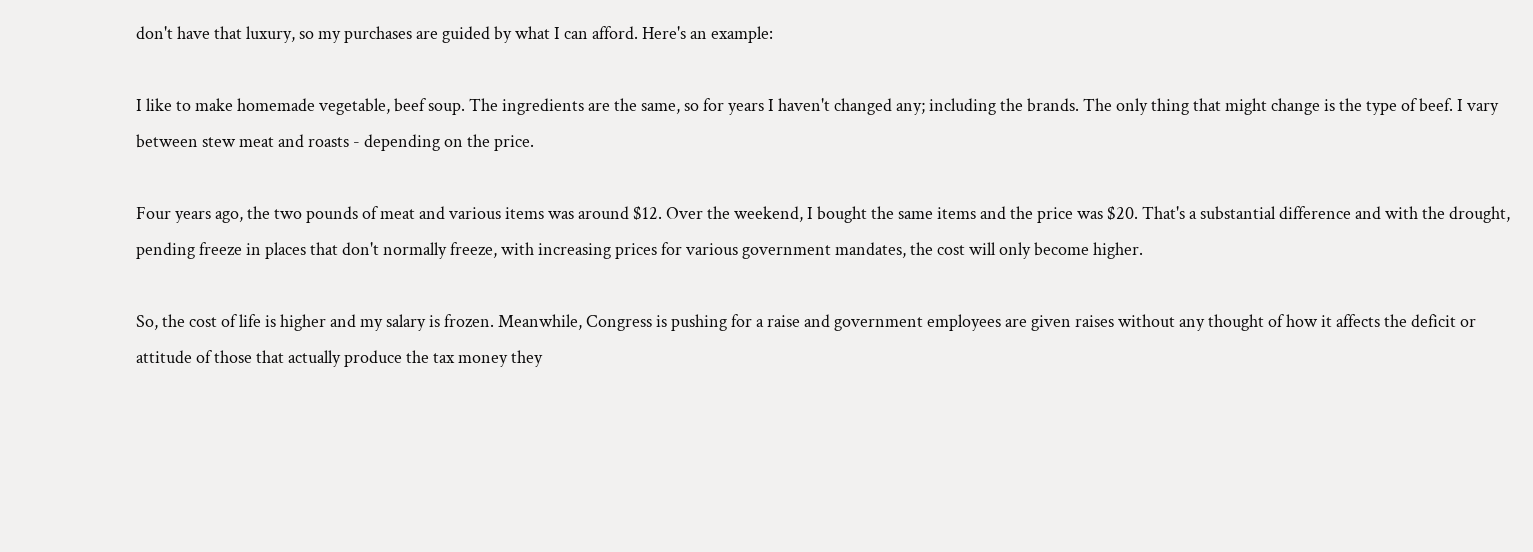don't have that luxury, so my purchases are guided by what I can afford. Here's an example:

I like to make homemade vegetable, beef soup. The ingredients are the same, so for years I haven't changed any; including the brands. The only thing that might change is the type of beef. I vary between stew meat and roasts - depending on the price.

Four years ago, the two pounds of meat and various items was around $12. Over the weekend, I bought the same items and the price was $20. That's a substantial difference and with the drought, pending freeze in places that don't normally freeze, with increasing prices for various government mandates, the cost will only become higher.

So, the cost of life is higher and my salary is frozen. Meanwhile, Congress is pushing for a raise and government employees are given raises without any thought of how it affects the deficit or attitude of those that actually produce the tax money they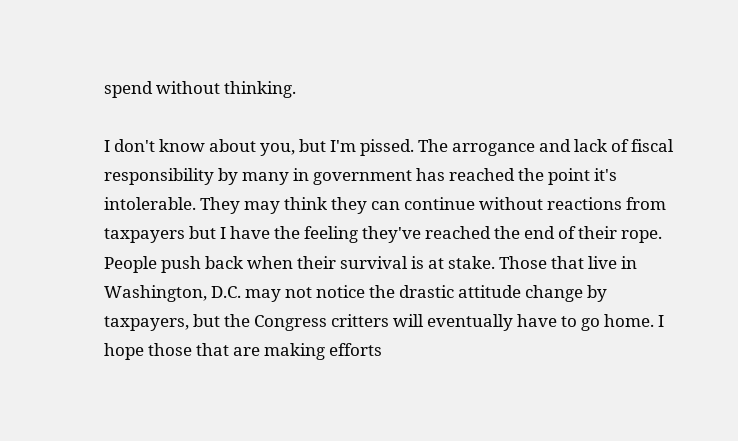spend without thinking.

I don't know about you, but I'm pissed. The arrogance and lack of fiscal responsibility by many in government has reached the point it's intolerable. They may think they can continue without reactions from taxpayers but I have the feeling they've reached the end of their rope. People push back when their survival is at stake. Those that live in Washington, D.C. may not notice the drastic attitude change by taxpayers, but the Congress critters will eventually have to go home. I hope those that are making efforts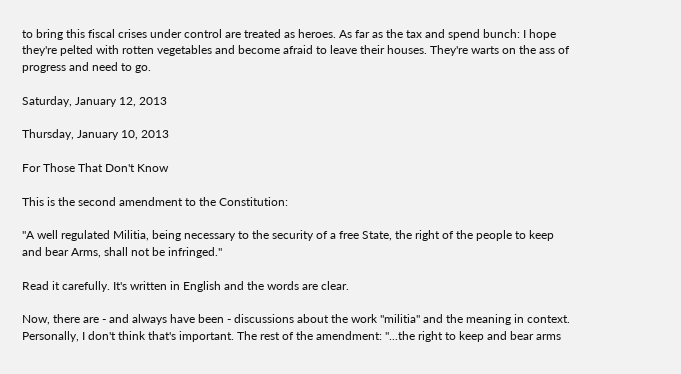to bring this fiscal crises under control are treated as heroes. As far as the tax and spend bunch: I hope they're pelted with rotten vegetables and become afraid to leave their houses. They're warts on the ass of progress and need to go.

Saturday, January 12, 2013

Thursday, January 10, 2013

For Those That Don't Know

This is the second amendment to the Constitution:

"A well regulated Militia, being necessary to the security of a free State, the right of the people to keep and bear Arms, shall not be infringed."

Read it carefully. It's written in English and the words are clear.

Now, there are - and always have been - discussions about the work "militia" and the meaning in context. Personally, I don't think that's important. The rest of the amendment: "...the right to keep and bear arms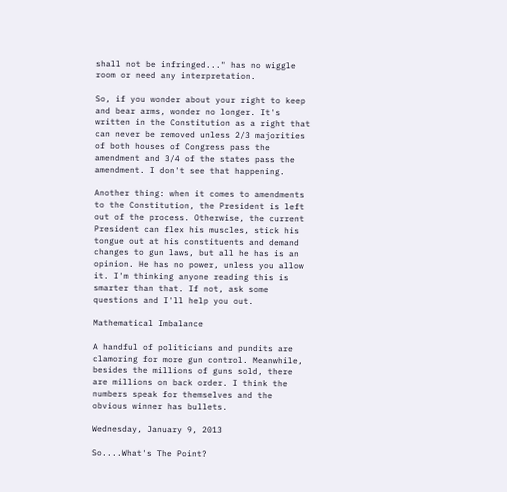shall not be infringed..." has no wiggle room or need any interpretation.

So, if you wonder about your right to keep and bear arms, wonder no longer. It's written in the Constitution as a right that can never be removed unless 2/3 majorities of both houses of Congress pass the amendment and 3/4 of the states pass the amendment. I don't see that happening.

Another thing: when it comes to amendments to the Constitution, the President is left out of the process. Otherwise, the current President can flex his muscles, stick his tongue out at his constituents and demand changes to gun laws, but all he has is an opinion. He has no power, unless you allow it. I'm thinking anyone reading this is smarter than that. If not, ask some questions and I'll help you out.

Mathematical Imbalance

A handful of politicians and pundits are clamoring for more gun control. Meanwhile, besides the millions of guns sold, there are millions on back order. I think the numbers speak for themselves and the obvious winner has bullets.

Wednesday, January 9, 2013

So....What's The Point?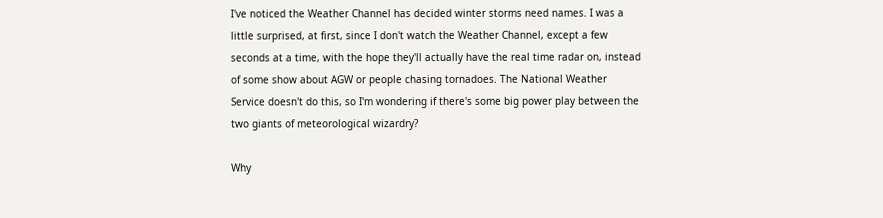I've noticed the Weather Channel has decided winter storms need names. I was a little surprised, at first, since I don't watch the Weather Channel, except a few seconds at a time, with the hope they'll actually have the real time radar on, instead of some show about AGW or people chasing tornadoes. The National Weather Service doesn't do this, so I'm wondering if there's some big power play between the two giants of meteorological wizardry?

Why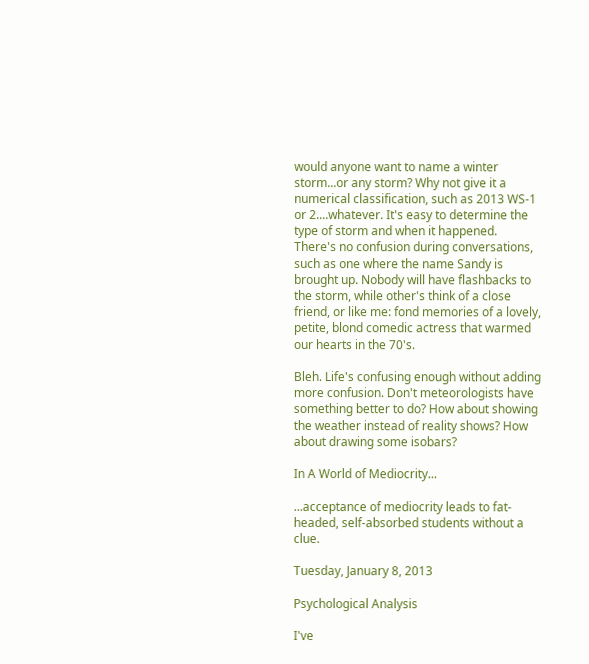would anyone want to name a winter storm...or any storm? Why not give it a numerical classification, such as 2013 WS-1 or 2....whatever. It's easy to determine the type of storm and when it happened. There's no confusion during conversations, such as one where the name Sandy is brought up. Nobody will have flashbacks to the storm, while other's think of a close friend, or like me: fond memories of a lovely, petite, blond comedic actress that warmed our hearts in the 70's.

Bleh. Life's confusing enough without adding more confusion. Don't meteorologists have something better to do? How about showing the weather instead of reality shows? How about drawing some isobars?

In A World of Mediocrity...

...acceptance of mediocrity leads to fat-headed, self-absorbed students without a clue.

Tuesday, January 8, 2013

Psychological Analysis

I've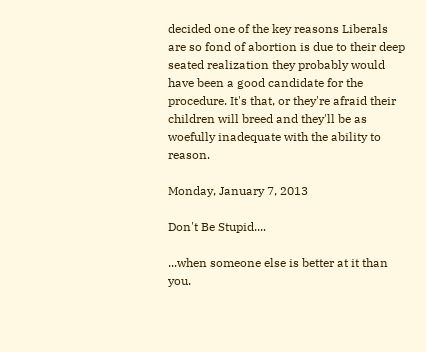decided one of the key reasons Liberals are so fond of abortion is due to their deep seated realization they probably would have been a good candidate for the procedure. It's that, or they're afraid their children will breed and they'll be as woefully inadequate with the ability to reason.

Monday, January 7, 2013

Don't Be Stupid....

...when someone else is better at it than you.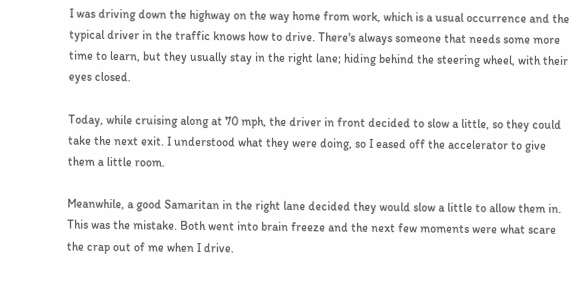I was driving down the highway on the way home from work, which is a usual occurrence and the typical driver in the traffic knows how to drive. There's always someone that needs some more time to learn, but they usually stay in the right lane; hiding behind the steering wheel, with their eyes closed.

Today, while cruising along at 70 mph, the driver in front decided to slow a little, so they could take the next exit. I understood what they were doing, so I eased off the accelerator to give them a little room.

Meanwhile, a good Samaritan in the right lane decided they would slow a little to allow them in. This was the mistake. Both went into brain freeze and the next few moments were what scare the crap out of me when I drive.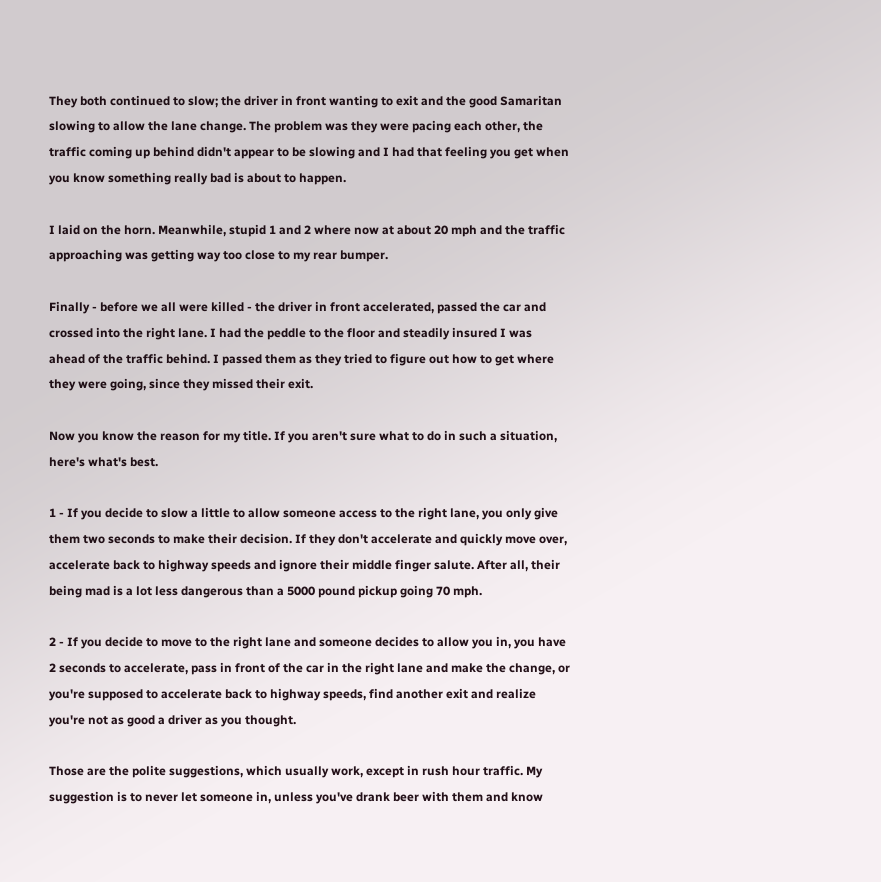They both continued to slow; the driver in front wanting to exit and the good Samaritan slowing to allow the lane change. The problem was they were pacing each other, the traffic coming up behind didn't appear to be slowing and I had that feeling you get when you know something really bad is about to happen.

I laid on the horn. Meanwhile, stupid 1 and 2 where now at about 20 mph and the traffic approaching was getting way too close to my rear bumper.

Finally - before we all were killed - the driver in front accelerated, passed the car and crossed into the right lane. I had the peddle to the floor and steadily insured I was ahead of the traffic behind. I passed them as they tried to figure out how to get where they were going, since they missed their exit.

Now you know the reason for my title. If you aren't sure what to do in such a situation, here's what's best.

1 - If you decide to slow a little to allow someone access to the right lane, you only give them two seconds to make their decision. If they don't accelerate and quickly move over, accelerate back to highway speeds and ignore their middle finger salute. After all, their being mad is a lot less dangerous than a 5000 pound pickup going 70 mph.

2 - If you decide to move to the right lane and someone decides to allow you in, you have 2 seconds to accelerate, pass in front of the car in the right lane and make the change, or you're supposed to accelerate back to highway speeds, find another exit and realize you're not as good a driver as you thought.

Those are the polite suggestions, which usually work, except in rush hour traffic. My suggestion is to never let someone in, unless you've drank beer with them and know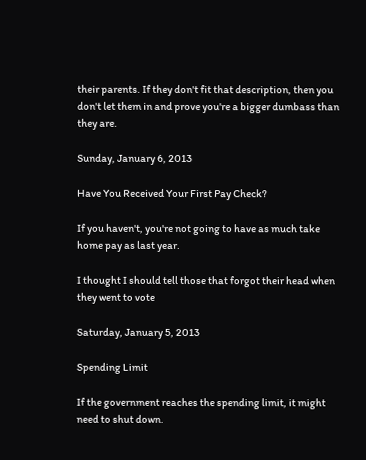their parents. If they don't fit that description, then you don't let them in and prove you're a bigger dumbass than they are.

Sunday, January 6, 2013

Have You Received Your First Pay Check?

If you haven't, you're not going to have as much take home pay as last year.

I thought I should tell those that forgot their head when they went to vote

Saturday, January 5, 2013

Spending Limit

If the government reaches the spending limit, it might need to shut down.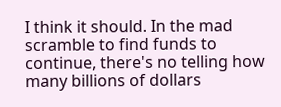I think it should. In the mad scramble to find funds to continue, there's no telling how many billions of dollars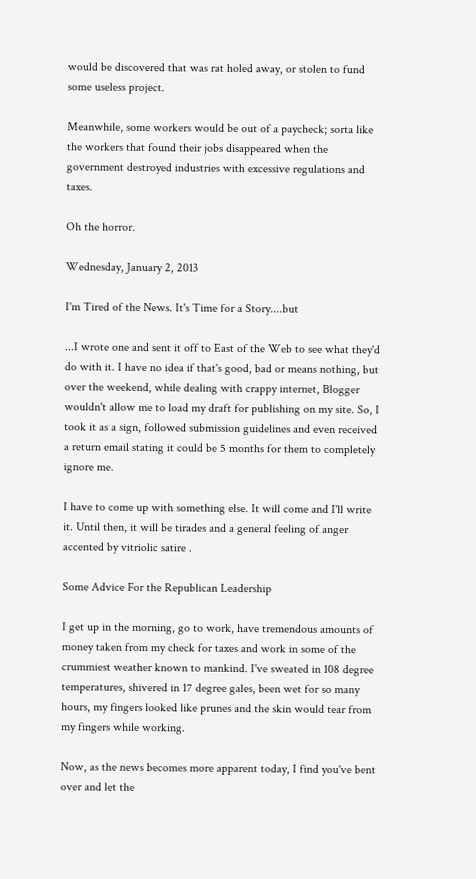would be discovered that was rat holed away, or stolen to fund some useless project.

Meanwhile, some workers would be out of a paycheck; sorta like the workers that found their jobs disappeared when the government destroyed industries with excessive regulations and taxes.

Oh the horror.

Wednesday, January 2, 2013

I'm Tired of the News. It's Time for a Story....but

...I wrote one and sent it off to East of the Web to see what they'd do with it. I have no idea if that's good, bad or means nothing, but over the weekend, while dealing with crappy internet, Blogger wouldn't allow me to load my draft for publishing on my site. So, I took it as a sign, followed submission guidelines and even received a return email stating it could be 5 months for them to completely ignore me.

I have to come up with something else. It will come and I'll write it. Until then, it will be tirades and a general feeling of anger accented by vitriolic satire .

Some Advice For the Republican Leadership

I get up in the morning, go to work, have tremendous amounts of money taken from my check for taxes and work in some of the crummiest weather known to mankind. I've sweated in 108 degree temperatures, shivered in 17 degree gales, been wet for so many hours, my fingers looked like prunes and the skin would tear from my fingers while working.

Now, as the news becomes more apparent today, I find you've bent over and let the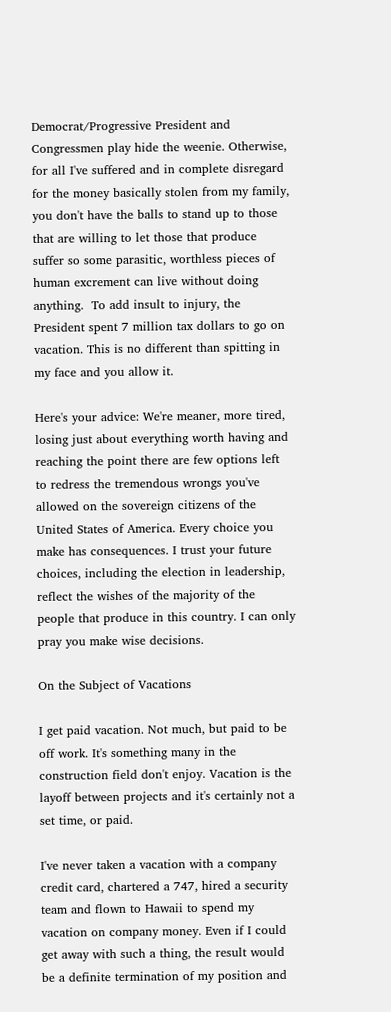Democrat/Progressive President and Congressmen play hide the weenie. Otherwise, for all I've suffered and in complete disregard for the money basically stolen from my family, you don't have the balls to stand up to those that are willing to let those that produce suffer so some parasitic, worthless pieces of human excrement can live without doing anything.  To add insult to injury, the President spent 7 million tax dollars to go on vacation. This is no different than spitting in my face and you allow it.

Here's your advice: We're meaner, more tired, losing just about everything worth having and reaching the point there are few options left to redress the tremendous wrongs you've allowed on the sovereign citizens of the United States of America. Every choice you make has consequences. I trust your future choices, including the election in leadership, reflect the wishes of the majority of the people that produce in this country. I can only pray you make wise decisions.

On the Subject of Vacations

I get paid vacation. Not much, but paid to be off work. It's something many in the construction field don't enjoy. Vacation is the layoff between projects and it's certainly not a set time, or paid.

I've never taken a vacation with a company credit card, chartered a 747, hired a security team and flown to Hawaii to spend my vacation on company money. Even if I could get away with such a thing, the result would be a definite termination of my position and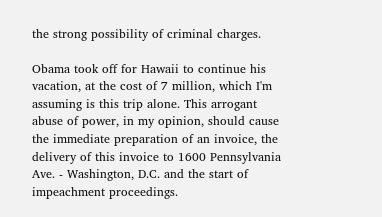the strong possibility of criminal charges.

Obama took off for Hawaii to continue his vacation, at the cost of 7 million, which I'm assuming is this trip alone. This arrogant abuse of power, in my opinion, should cause the immediate preparation of an invoice, the delivery of this invoice to 1600 Pennsylvania Ave. - Washington, D.C. and the start of impeachment proceedings.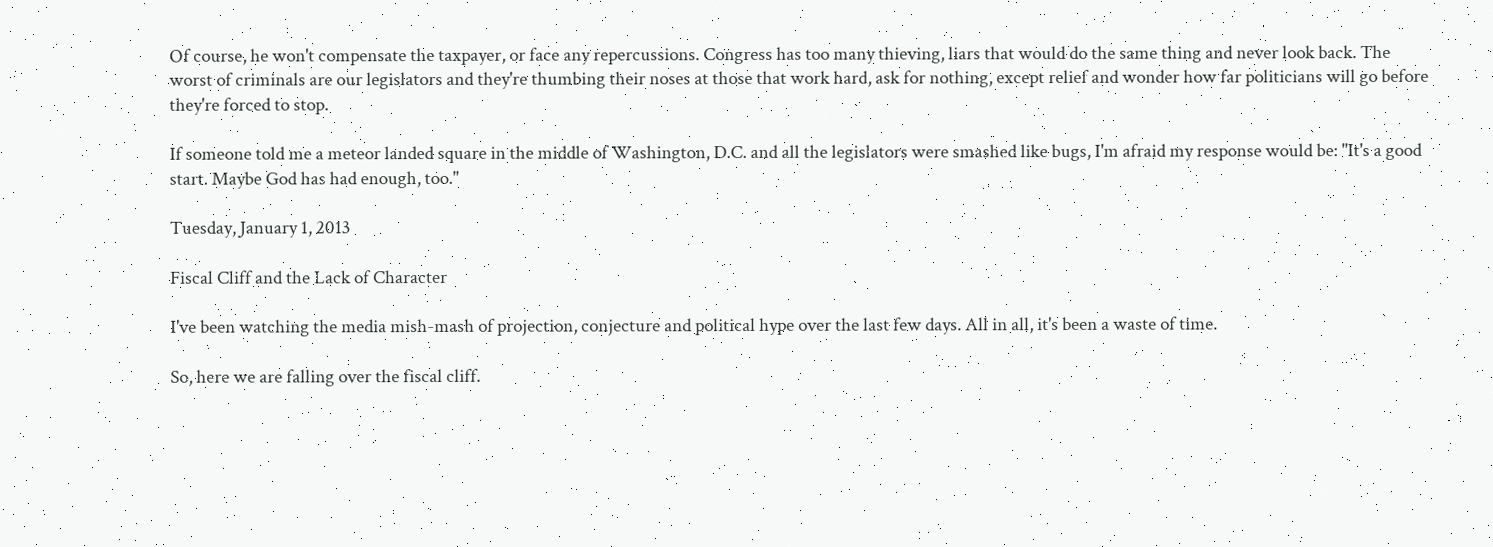Of course, he won't compensate the taxpayer, or face any repercussions. Congress has too many thieving, liars that would do the same thing and never look back. The worst of criminals are our legislators and they're thumbing their noses at those that work hard, ask for nothing, except relief and wonder how far politicians will go before they're forced to stop.

If someone told me a meteor landed square in the middle of Washington, D.C. and all the legislators were smashed like bugs, I'm afraid my response would be: "It's a good start. Maybe God has had enough, too."

Tuesday, January 1, 2013

Fiscal Cliff and the Lack of Character

I've been watching the media mish-mash of projection, conjecture and political hype over the last few days. All in all, it's been a waste of time.

So, here we are falling over the fiscal cliff.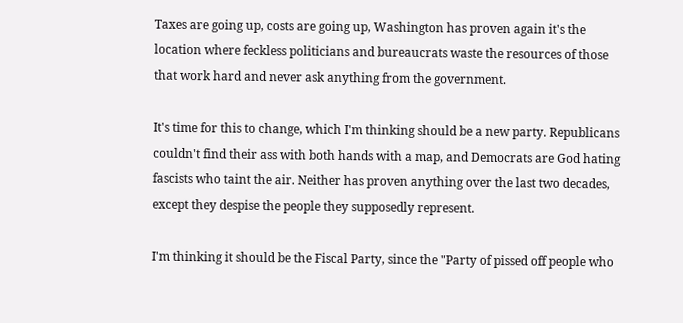Taxes are going up, costs are going up, Washington has proven again it's the location where feckless politicians and bureaucrats waste the resources of those that work hard and never ask anything from the government.

It's time for this to change, which I'm thinking should be a new party. Republicans couldn't find their ass with both hands with a map, and Democrats are God hating fascists who taint the air. Neither has proven anything over the last two decades, except they despise the people they supposedly represent.

I'm thinking it should be the Fiscal Party, since the "Party of pissed off people who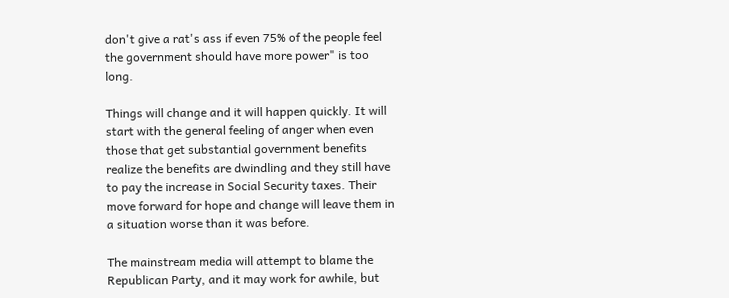don't give a rat's ass if even 75% of the people feel the government should have more power" is too long.

Things will change and it will happen quickly. It will start with the general feeling of anger when even those that get substantial government benefits realize the benefits are dwindling and they still have to pay the increase in Social Security taxes. Their move forward for hope and change will leave them in a situation worse than it was before.

The mainstream media will attempt to blame the Republican Party, and it may work for awhile, but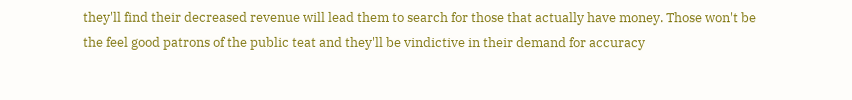they'll find their decreased revenue will lead them to search for those that actually have money. Those won't be the feel good patrons of the public teat and they'll be vindictive in their demand for accuracy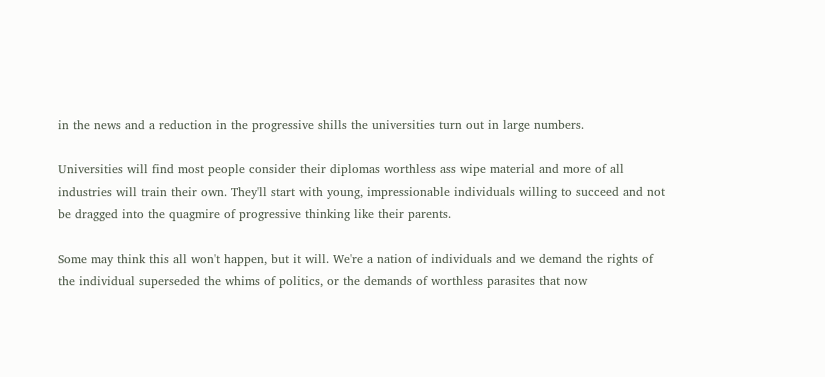in the news and a reduction in the progressive shills the universities turn out in large numbers.

Universities will find most people consider their diplomas worthless ass wipe material and more of all industries will train their own. They'll start with young, impressionable individuals willing to succeed and not be dragged into the quagmire of progressive thinking like their parents.

Some may think this all won't happen, but it will. We're a nation of individuals and we demand the rights of the individual superseded the whims of politics, or the demands of worthless parasites that now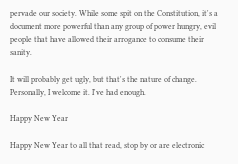pervade our society. While some spit on the Constitution, it's a document more powerful than any group of power hungry, evil people that have allowed their arrogance to consume their sanity.

It will probably get ugly, but that's the nature of change. Personally, I welcome it. I've had enough.

Happy New Year

Happy New Year to all that read, stop by or are electronic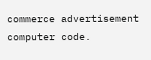commerce advertisement computer code.